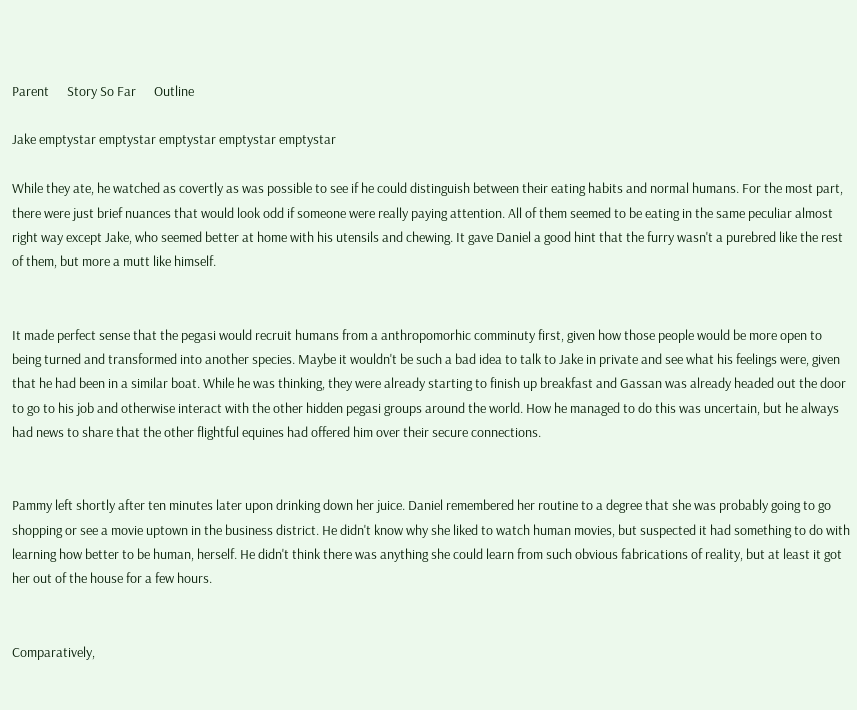Parent      Story So Far      Outline

Jake emptystar emptystar emptystar emptystar emptystar

While they ate, he watched as covertly as was possible to see if he could distinguish between their eating habits and normal humans. For the most part, there were just brief nuances that would look odd if someone were really paying attention. All of them seemed to be eating in the same peculiar almost right way except Jake, who seemed better at home with his utensils and chewing. It gave Daniel a good hint that the furry wasn't a purebred like the rest of them, but more a mutt like himself.


It made perfect sense that the pegasi would recruit humans from a anthropomorhic comminuty first, given how those people would be more open to being turned and transformed into another species. Maybe it wouldn't be such a bad idea to talk to Jake in private and see what his feelings were, given that he had been in a similar boat. While he was thinking, they were already starting to finish up breakfast and Gassan was already headed out the door to go to his job and otherwise interact with the other hidden pegasi groups around the world. How he managed to do this was uncertain, but he always had news to share that the other flightful equines had offered him over their secure connections.


Pammy left shortly after ten minutes later upon drinking down her juice. Daniel remembered her routine to a degree that she was probably going to go shopping or see a movie uptown in the business district. He didn't know why she liked to watch human movies, but suspected it had something to do with learning how better to be human, herself. He didn't think there was anything she could learn from such obvious fabrications of reality, but at least it got her out of the house for a few hours.


Comparatively,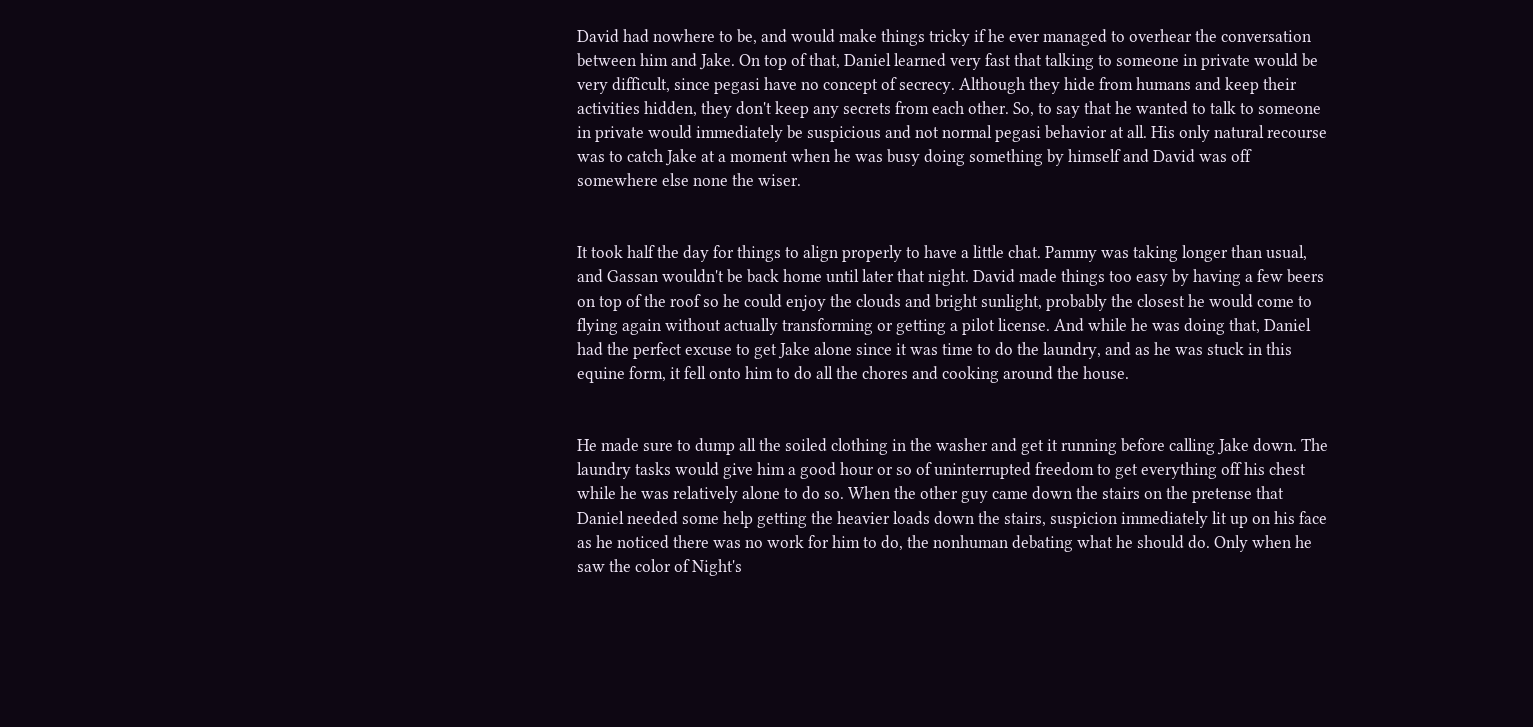David had nowhere to be, and would make things tricky if he ever managed to overhear the conversation between him and Jake. On top of that, Daniel learned very fast that talking to someone in private would be very difficult, since pegasi have no concept of secrecy. Although they hide from humans and keep their activities hidden, they don't keep any secrets from each other. So, to say that he wanted to talk to someone in private would immediately be suspicious and not normal pegasi behavior at all. His only natural recourse was to catch Jake at a moment when he was busy doing something by himself and David was off somewhere else none the wiser.


It took half the day for things to align properly to have a little chat. Pammy was taking longer than usual, and Gassan wouldn't be back home until later that night. David made things too easy by having a few beers on top of the roof so he could enjoy the clouds and bright sunlight, probably the closest he would come to flying again without actually transforming or getting a pilot license. And while he was doing that, Daniel had the perfect excuse to get Jake alone since it was time to do the laundry, and as he was stuck in this equine form, it fell onto him to do all the chores and cooking around the house.


He made sure to dump all the soiled clothing in the washer and get it running before calling Jake down. The laundry tasks would give him a good hour or so of uninterrupted freedom to get everything off his chest while he was relatively alone to do so. When the other guy came down the stairs on the pretense that Daniel needed some help getting the heavier loads down the stairs, suspicion immediately lit up on his face as he noticed there was no work for him to do, the nonhuman debating what he should do. Only when he saw the color of Night's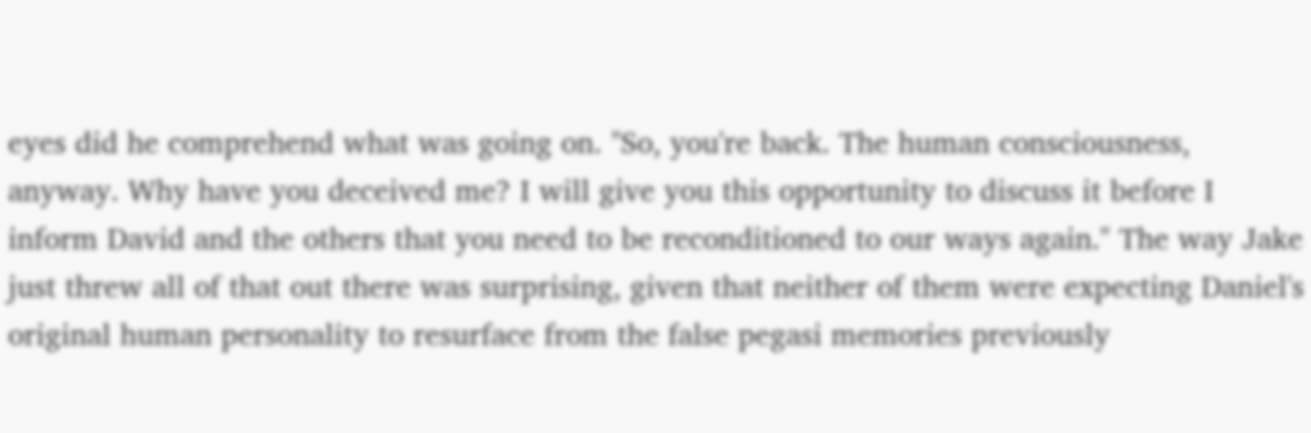eyes did he comprehend what was going on. "So, you're back. The human consciousness, anyway. Why have you deceived me? I will give you this opportunity to discuss it before I inform David and the others that you need to be reconditioned to our ways again." The way Jake just threw all of that out there was surprising, given that neither of them were expecting Daniel's original human personality to resurface from the false pegasi memories previously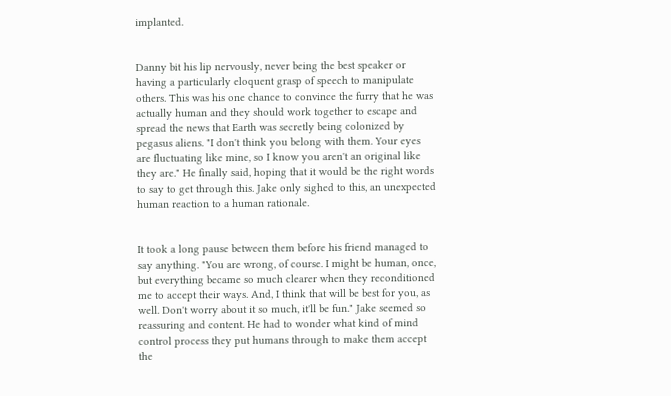implanted.


Danny bit his lip nervously, never being the best speaker or having a particularly eloquent grasp of speech to manipulate others. This was his one chance to convince the furry that he was actually human and they should work together to escape and spread the news that Earth was secretly being colonized by pegasus aliens. "I don't think you belong with them. Your eyes are fluctuating like mine, so I know you aren't an original like they are." He finally said, hoping that it would be the right words to say to get through this. Jake only sighed to this, an unexpected human reaction to a human rationale.


It took a long pause between them before his friend managed to say anything. "You are wrong, of course. I might be human, once, but everything became so much clearer when they reconditioned me to accept their ways. And, I think that will be best for you, as well. Don't worry about it so much, it'll be fun." Jake seemed so reassuring and content. He had to wonder what kind of mind control process they put humans through to make them accept the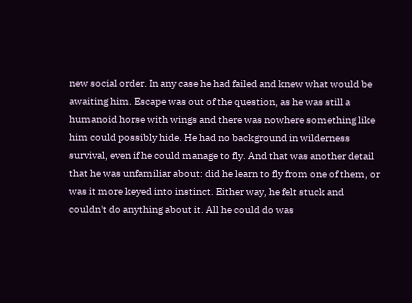new social order. In any case he had failed and knew what would be awaiting him. Escape was out of the question, as he was still a humanoid horse with wings and there was nowhere something like him could possibly hide. He had no background in wilderness survival, even if he could manage to fly. And that was another detail that he was unfamiliar about: did he learn to fly from one of them, or was it more keyed into instinct. Either way, he felt stuck and couldn't do anything about it. All he could do was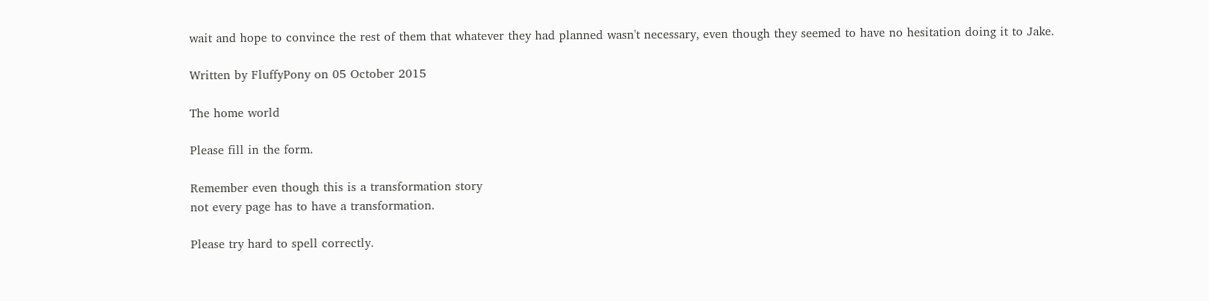wait and hope to convince the rest of them that whatever they had planned wasn't necessary, even though they seemed to have no hesitation doing it to Jake.

Written by FluffyPony on 05 October 2015

The home world

Please fill in the form.

Remember even though this is a transformation story
not every page has to have a transformation.

Please try hard to spell correctly.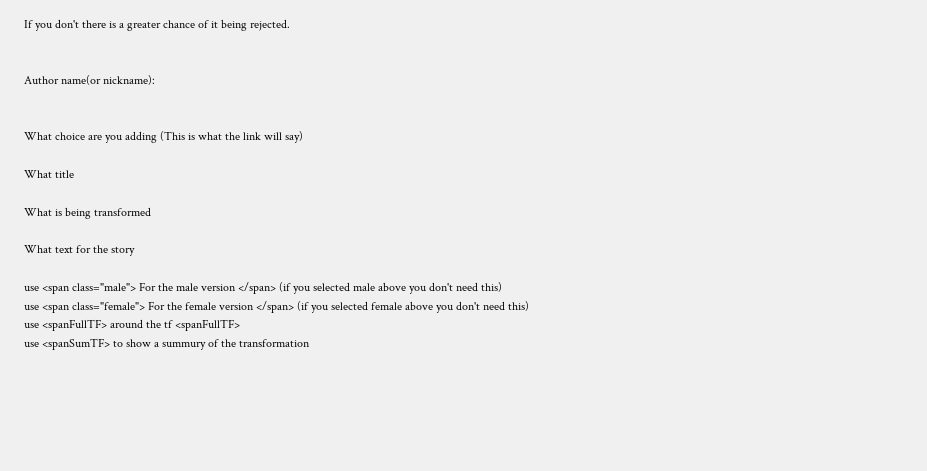If you don't there is a greater chance of it being rejected.


Author name(or nickname):


What choice are you adding (This is what the link will say)

What title

What is being transformed

What text for the story

use <span class="male"> For the male version </span> (if you selected male above you don't need this)
use <span class="female"> For the female version </span> (if you selected female above you don't need this)
use <spanFullTF> around the tf <spanFullTF>
use <spanSumTF> to show a summury of the transformation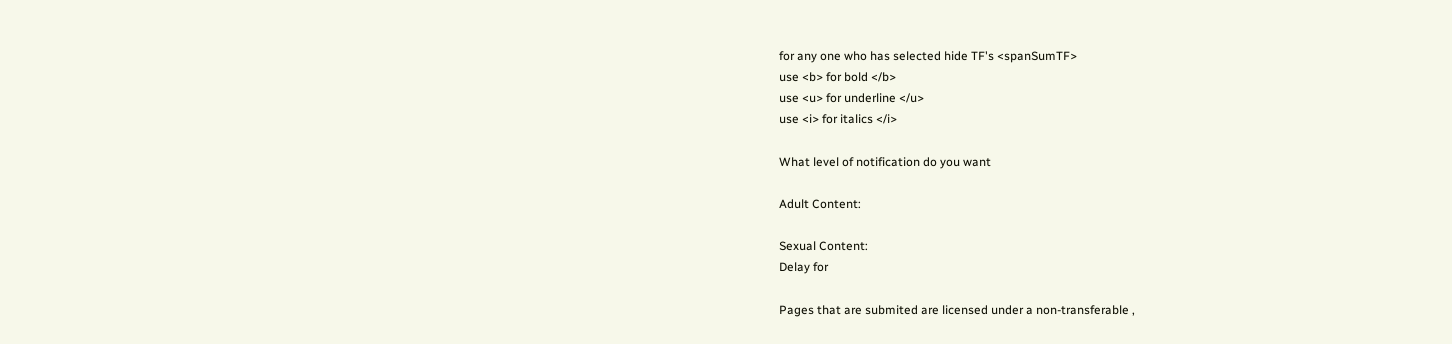for any one who has selected hide TF's <spanSumTF>
use <b> for bold </b>
use <u> for underline </u>
use <i> for italics </i>

What level of notification do you want

Adult Content:

Sexual Content:
Delay for

Pages that are submited are licensed under a non-transferable ,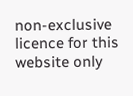non-exclusive licence for this website only